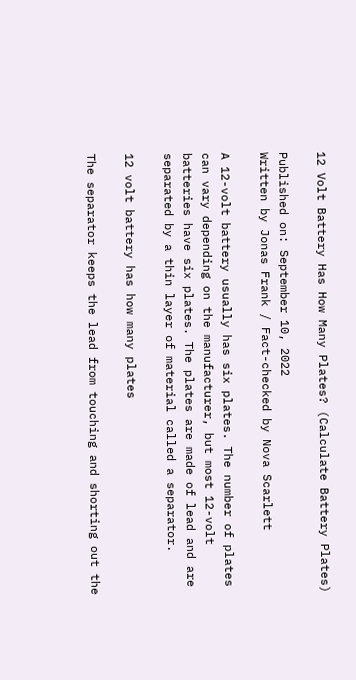12 Volt Battery Has How Many Plates? (Calculate Battery Plates)

Published on: September 10, 2022
Written by Jonas Frank / Fact-checked by Nova Scarlett

A 12-volt battery usually has six plates. The number of plates can vary depending on the manufacturer, but most 12-volt batteries have six plates. The plates are made of lead and are separated by a thin layer of material called a separator.

12 volt battery has how many plates

The separator keeps the lead from touching and shorting out the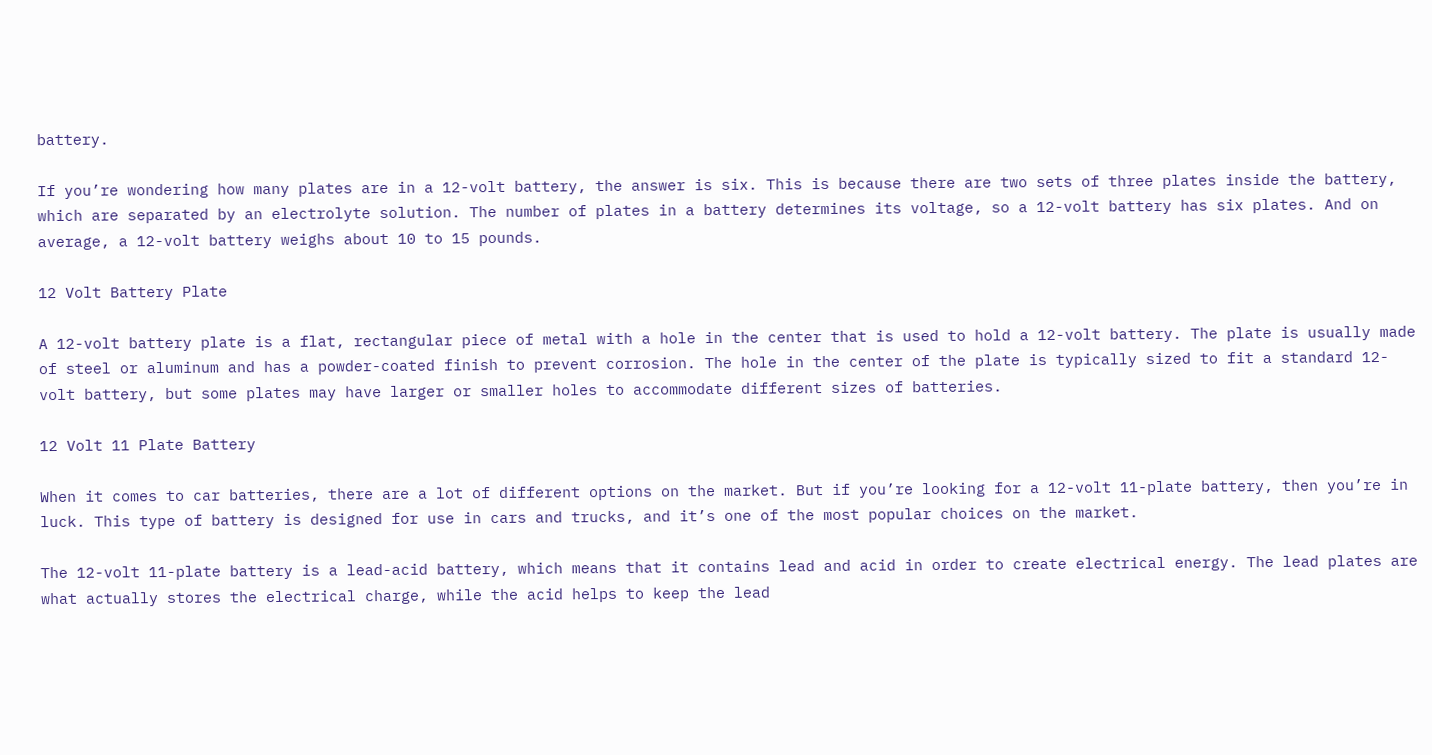battery.

If you’re wondering how many plates are in a 12-volt battery, the answer is six. This is because there are two sets of three plates inside the battery, which are separated by an electrolyte solution. The number of plates in a battery determines its voltage, so a 12-volt battery has six plates. And on average, a 12-volt battery weighs about 10 to 15 pounds.

12 Volt Battery Plate

A 12-volt battery plate is a flat, rectangular piece of metal with a hole in the center that is used to hold a 12-volt battery. The plate is usually made of steel or aluminum and has a powder-coated finish to prevent corrosion. The hole in the center of the plate is typically sized to fit a standard 12-volt battery, but some plates may have larger or smaller holes to accommodate different sizes of batteries.

12 Volt 11 Plate Battery

When it comes to car batteries, there are a lot of different options on the market. But if you’re looking for a 12-volt 11-plate battery, then you’re in luck. This type of battery is designed for use in cars and trucks, and it’s one of the most popular choices on the market.

The 12-volt 11-plate battery is a lead-acid battery, which means that it contains lead and acid in order to create electrical energy. The lead plates are what actually stores the electrical charge, while the acid helps to keep the lead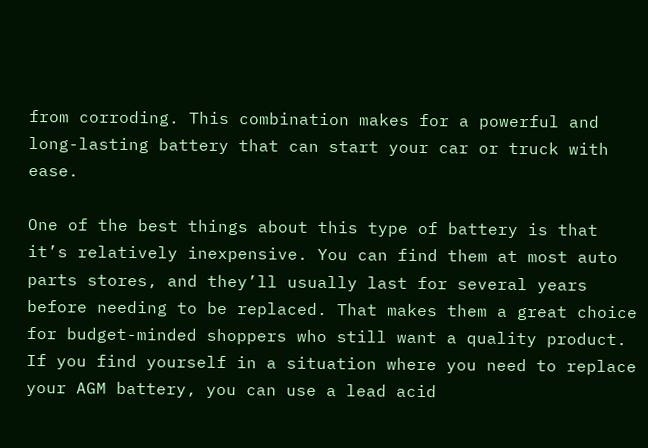from corroding. This combination makes for a powerful and long-lasting battery that can start your car or truck with ease.

One of the best things about this type of battery is that it’s relatively inexpensive. You can find them at most auto parts stores, and they’ll usually last for several years before needing to be replaced. That makes them a great choice for budget-minded shoppers who still want a quality product. If you find yourself in a situation where you need to replace your AGM battery, you can use a lead acid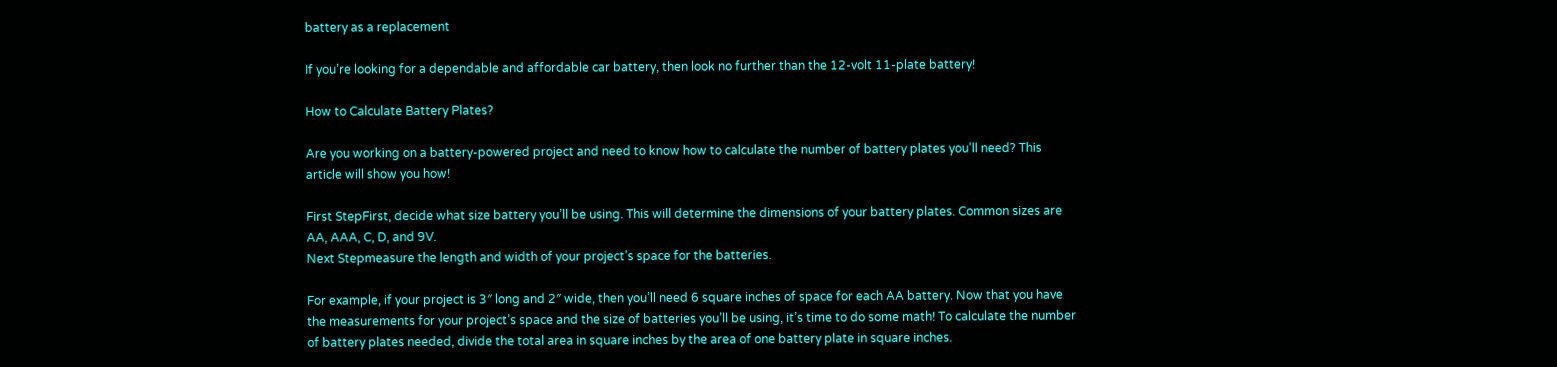battery as a replacement

If you’re looking for a dependable and affordable car battery, then look no further than the 12-volt 11-plate battery!

How to Calculate Battery Plates?

Are you working on a battery-powered project and need to know how to calculate the number of battery plates you’ll need? This article will show you how!

First StepFirst, decide what size battery you’ll be using. This will determine the dimensions of your battery plates. Common sizes are AA, AAA, C, D, and 9V.
Next Stepmeasure the length and width of your project’s space for the batteries.

For example, if your project is 3″ long and 2″ wide, then you’ll need 6 square inches of space for each AA battery. Now that you have the measurements for your project’s space and the size of batteries you’ll be using, it’s time to do some math! To calculate the number of battery plates needed, divide the total area in square inches by the area of one battery plate in square inches.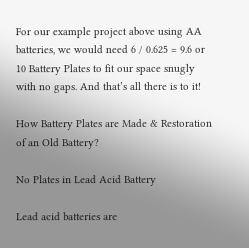For our example project above using AA batteries, we would need 6 / 0.625 = 9.6 or 10 Battery Plates to fit our space snugly with no gaps. And that’s all there is to it!

How Battery Plates are Made & Restoration of an Old Battery?

No Plates in Lead Acid Battery

Lead acid batteries are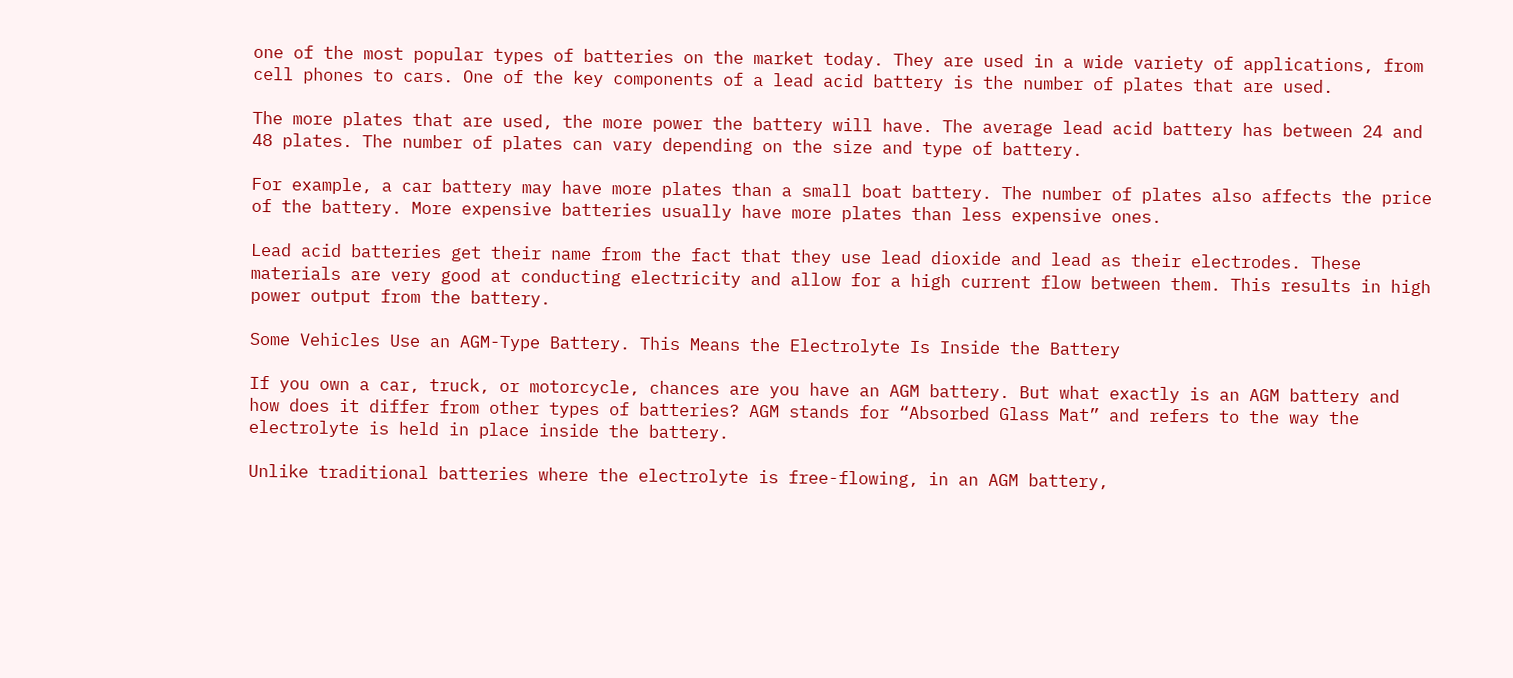one of the most popular types of batteries on the market today. They are used in a wide variety of applications, from cell phones to cars. One of the key components of a lead acid battery is the number of plates that are used.

The more plates that are used, the more power the battery will have. The average lead acid battery has between 24 and 48 plates. The number of plates can vary depending on the size and type of battery.

For example, a car battery may have more plates than a small boat battery. The number of plates also affects the price of the battery. More expensive batteries usually have more plates than less expensive ones.

Lead acid batteries get their name from the fact that they use lead dioxide and lead as their electrodes. These materials are very good at conducting electricity and allow for a high current flow between them. This results in high power output from the battery.

Some Vehicles Use an AGM-Type Battery. This Means the Electrolyte Is Inside the Battery

If you own a car, truck, or motorcycle, chances are you have an AGM battery. But what exactly is an AGM battery and how does it differ from other types of batteries? AGM stands for “Absorbed Glass Mat” and refers to the way the electrolyte is held in place inside the battery.

Unlike traditional batteries where the electrolyte is free-flowing, in an AGM battery,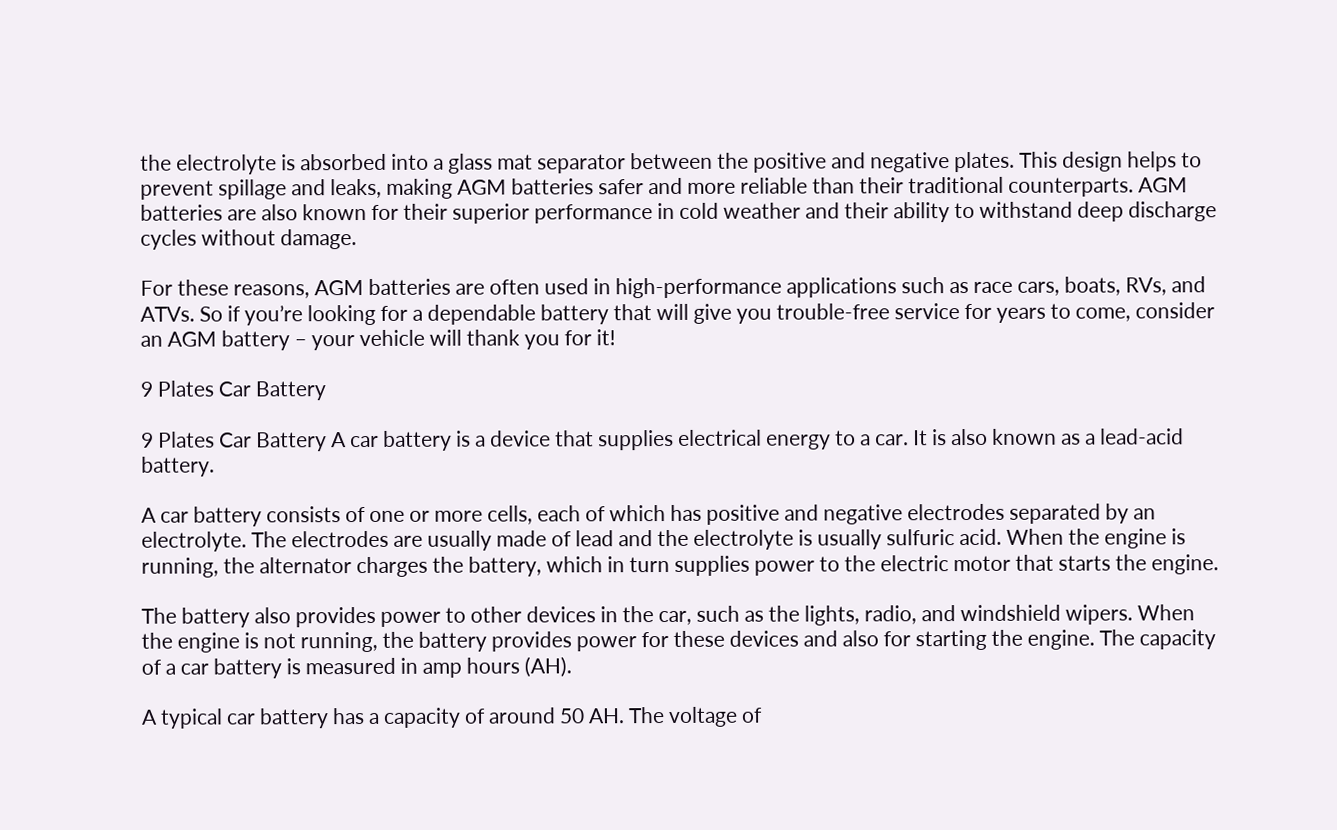the electrolyte is absorbed into a glass mat separator between the positive and negative plates. This design helps to prevent spillage and leaks, making AGM batteries safer and more reliable than their traditional counterparts. AGM batteries are also known for their superior performance in cold weather and their ability to withstand deep discharge cycles without damage.

For these reasons, AGM batteries are often used in high-performance applications such as race cars, boats, RVs, and ATVs. So if you’re looking for a dependable battery that will give you trouble-free service for years to come, consider an AGM battery – your vehicle will thank you for it!

9 Plates Car Battery

9 Plates Car Battery A car battery is a device that supplies electrical energy to a car. It is also known as a lead-acid battery.

A car battery consists of one or more cells, each of which has positive and negative electrodes separated by an electrolyte. The electrodes are usually made of lead and the electrolyte is usually sulfuric acid. When the engine is running, the alternator charges the battery, which in turn supplies power to the electric motor that starts the engine.

The battery also provides power to other devices in the car, such as the lights, radio, and windshield wipers. When the engine is not running, the battery provides power for these devices and also for starting the engine. The capacity of a car battery is measured in amp hours (AH).

A typical car battery has a capacity of around 50 AH. The voltage of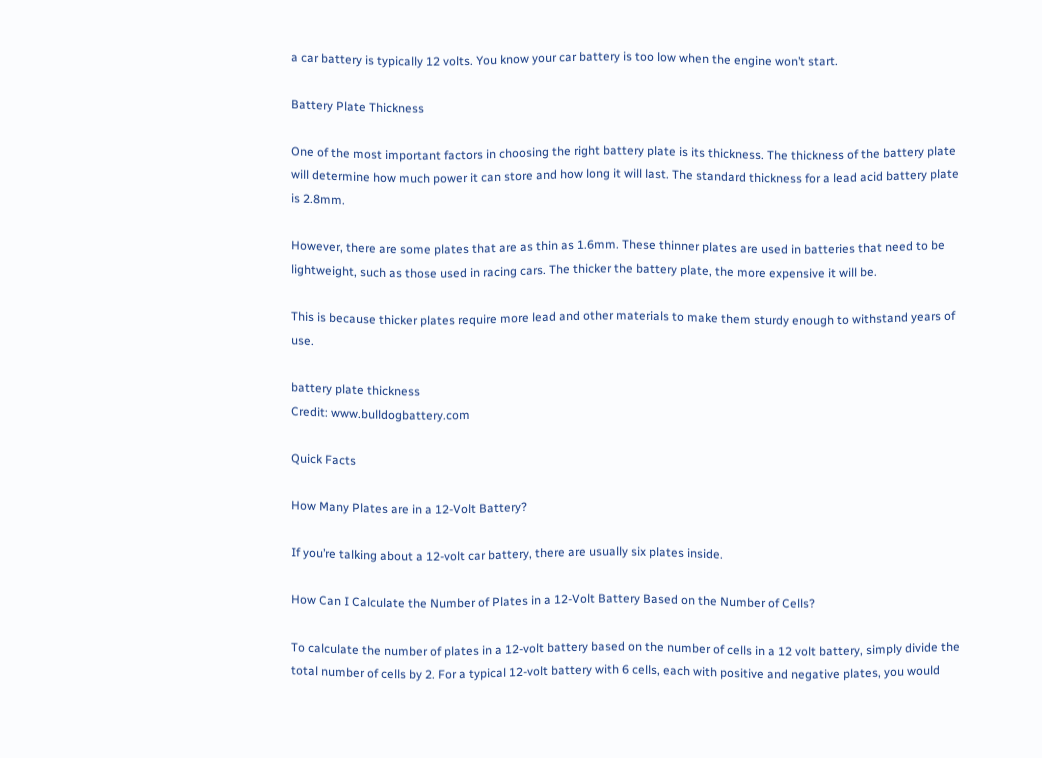a car battery is typically 12 volts. You know your car battery is too low when the engine won’t start.

Battery Plate Thickness

One of the most important factors in choosing the right battery plate is its thickness. The thickness of the battery plate will determine how much power it can store and how long it will last. The standard thickness for a lead acid battery plate is 2.8mm.

However, there are some plates that are as thin as 1.6mm. These thinner plates are used in batteries that need to be lightweight, such as those used in racing cars. The thicker the battery plate, the more expensive it will be.

This is because thicker plates require more lead and other materials to make them sturdy enough to withstand years of use.

battery plate thickness
Credit: www.bulldogbattery.com

Quick Facts

How Many Plates are in a 12-Volt Battery?

If you’re talking about a 12-volt car battery, there are usually six plates inside.

How Can I Calculate the Number of Plates in a 12-Volt Battery Based on the Number of Cells?

To calculate the number of plates in a 12-volt battery based on the number of cells in a 12 volt battery, simply divide the total number of cells by 2. For a typical 12-volt battery with 6 cells, each with positive and negative plates, you would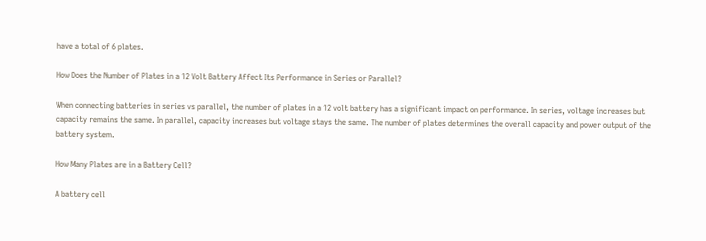have a total of 6 plates.

How Does the Number of Plates in a 12 Volt Battery Affect Its Performance in Series or Parallel?

When connecting batteries in series vs parallel, the number of plates in a 12 volt battery has a significant impact on performance. In series, voltage increases but capacity remains the same. In parallel, capacity increases but voltage stays the same. The number of plates determines the overall capacity and power output of the battery system.

How Many Plates are in a Battery Cell?

A battery cell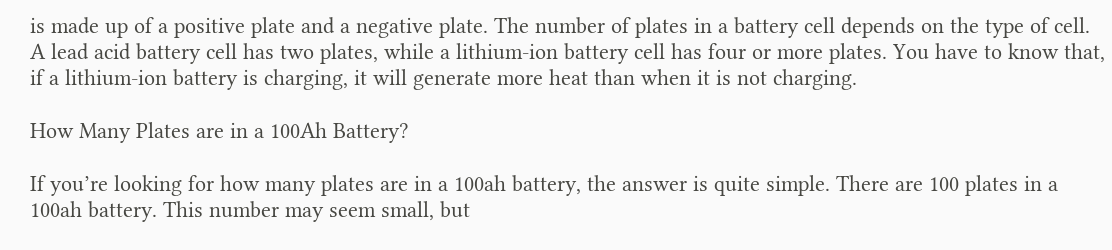is made up of a positive plate and a negative plate. The number of plates in a battery cell depends on the type of cell. A lead acid battery cell has two plates, while a lithium-ion battery cell has four or more plates. You have to know that, if a lithium-ion battery is charging, it will generate more heat than when it is not charging.

How Many Plates are in a 100Ah Battery?

If you’re looking for how many plates are in a 100ah battery, the answer is quite simple. There are 100 plates in a 100ah battery. This number may seem small, but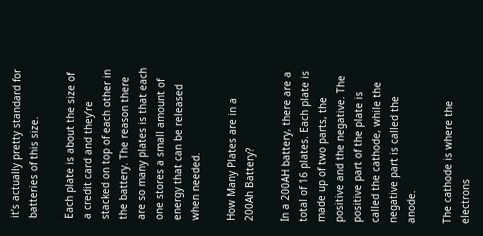it’s actually pretty standard for batteries of this size.

Each plate is about the size of a credit card and they’re stacked on top of each other in the battery. The reason there are so many plates is that each one stores a small amount of energy that can be released when needed.

How Many Plates are in a 200Ah Battery?

In a 200AH battery, there are a total of 16 plates. Each plate is made up of two parts, the positive and the negative. The positive part of the plate is called the cathode, while the negative part is called the anode.

The cathode is where the electrons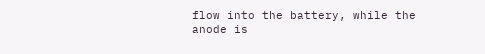flow into the battery, while the anode is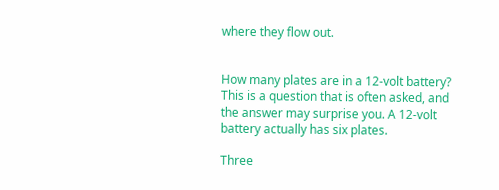where they flow out.


How many plates are in a 12-volt battery? This is a question that is often asked, and the answer may surprise you. A 12-volt battery actually has six plates.

Three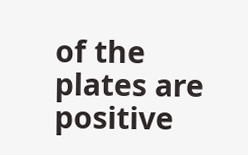of the plates are positive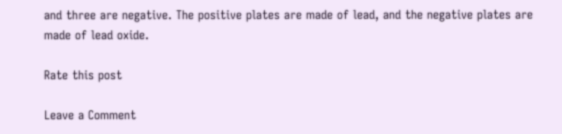and three are negative. The positive plates are made of lead, and the negative plates are made of lead oxide.

Rate this post

Leave a Comment